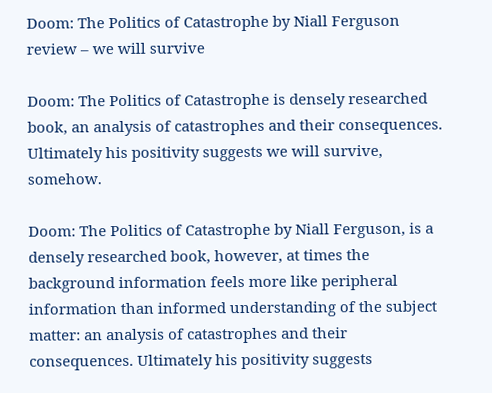Doom: The Politics of Catastrophe by Niall Ferguson review – we will survive

Doom: The Politics of Catastrophe is densely researched book, an analysis of catastrophes and their consequences. Ultimately his positivity suggests we will survive, somehow.

Doom: The Politics of Catastrophe by Niall Ferguson, is a densely researched book, however, at times the background information feels more like peripheral information than informed understanding of the subject matter: an analysis of catastrophes and their consequences. Ultimately his positivity suggests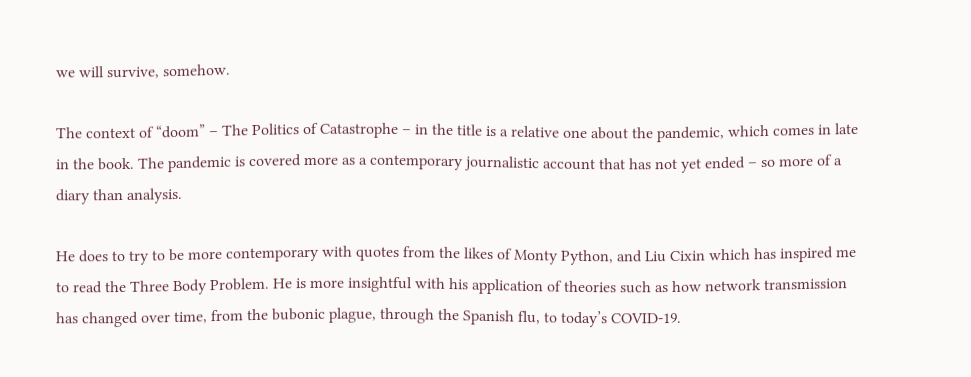we will survive, somehow.

The context of “doom” – The Politics of Catastrophe – in the title is a relative one about the pandemic, which comes in late in the book. The pandemic is covered more as a contemporary journalistic account that has not yet ended – so more of a diary than analysis.

He does to try to be more contemporary with quotes from the likes of Monty Python, and Liu Cixin which has inspired me to read the Three Body Problem. He is more insightful with his application of theories such as how network transmission has changed over time, from the bubonic plague, through the Spanish flu, to today’s COVID-19.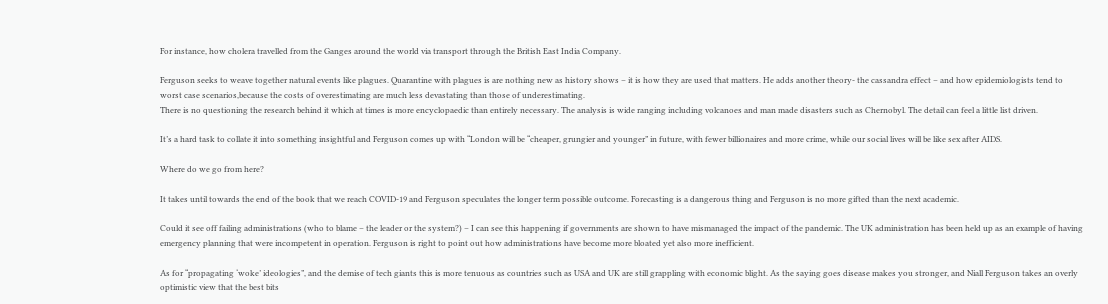For instance, how cholera travelled from the Ganges around the world via transport through the British East India Company.

Ferguson seeks to weave together natural events like plagues. Quarantine with plagues is are nothing new as history shows – it is how they are used that matters. He adds another theory- the cassandra effect – and how epidemiologists tend to worst case scenarios,because the costs of overestimating are much less devastating than those of underestimating.
There is no questioning the research behind it which at times is more encyclopaedic than entirely necessary. The analysis is wide ranging including volcanoes and man made disasters such as Chernobyl. The detail can feel a little list driven.

It’s a hard task to collate it into something insightful and Ferguson comes up with “London will be “cheaper, grungier and younger” in future, with fewer billionaires and more crime, while our social lives will be like sex after AIDS.

Where do we go from here?

It takes until towards the end of the book that we reach COVID-19 and Ferguson speculates the longer term possible outcome. Forecasting is a dangerous thing and Ferguson is no more gifted than the next academic.

Could it see off failing administrations (who to blame – the leader or the system?) – I can see this happening if governments are shown to have mismanaged the impact of the pandemic. The UK administration has been held up as an example of having emergency planning that were incompetent in operation. Ferguson is right to point out how administrations have become more bloated yet also more inefficient.

As for “propagating ‘woke’ ideologies”, and the demise of tech giants this is more tenuous as countries such as USA and UK are still grappling with economic blight. As the saying goes disease makes you stronger, and Niall Ferguson takes an overly optimistic view that the best bits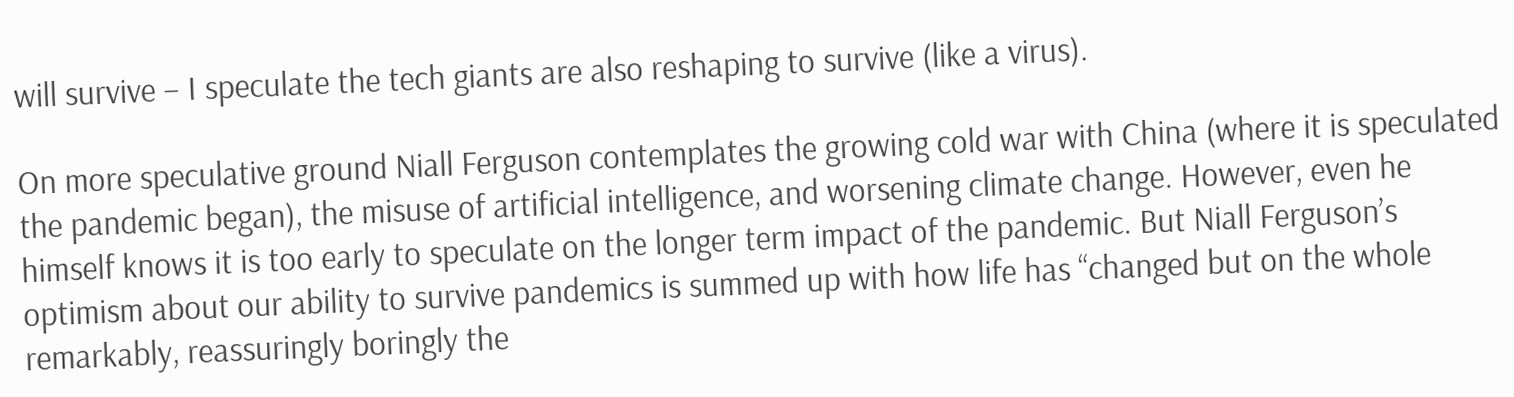will survive – I speculate the tech giants are also reshaping to survive (like a virus).

On more speculative ground Niall Ferguson contemplates the growing cold war with China (where it is speculated the pandemic began), the misuse of artificial intelligence, and worsening climate change. However, even he himself knows it is too early to speculate on the longer term impact of the pandemic. But Niall Ferguson’s optimism about our ability to survive pandemics is summed up with how life has “changed but on the whole remarkably, reassuringly boringly the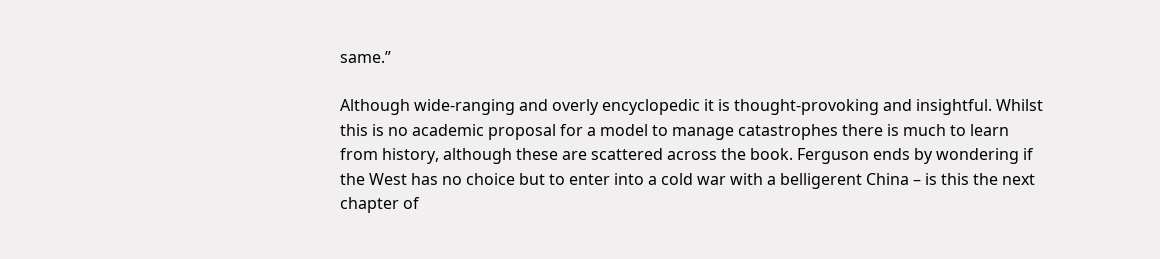same.”

Although wide-ranging and overly encyclopedic it is thought-provoking and insightful. Whilst this is no academic proposal for a model to manage catastrophes there is much to learn from history, although these are scattered across the book. Ferguson ends by wondering if the West has no choice but to enter into a cold war with a belligerent China – is this the next chapter of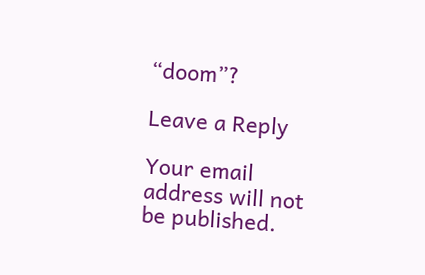“doom”?

Leave a Reply

Your email address will not be published.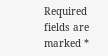Required fields are marked *